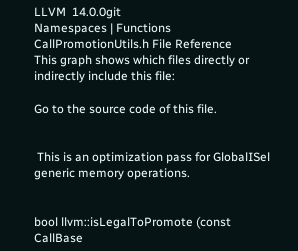LLVM  14.0.0git
Namespaces | Functions
CallPromotionUtils.h File Reference
This graph shows which files directly or indirectly include this file:

Go to the source code of this file.


 This is an optimization pass for GlobalISel generic memory operations.


bool llvm::isLegalToPromote (const CallBase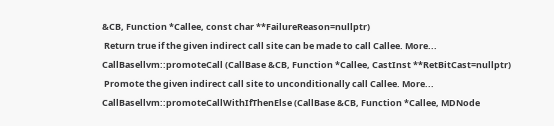&CB, Function *Callee, const char **FailureReason=nullptr)
 Return true if the given indirect call site can be made to call Callee. More...
CallBasellvm::promoteCall (CallBase &CB, Function *Callee, CastInst **RetBitCast=nullptr)
 Promote the given indirect call site to unconditionally call Callee. More...
CallBasellvm::promoteCallWithIfThenElse (CallBase &CB, Function *Callee, MDNode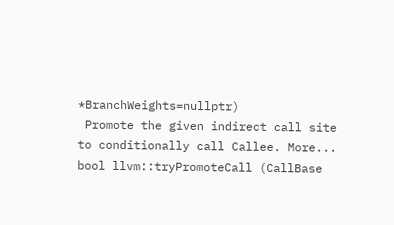*BranchWeights=nullptr)
 Promote the given indirect call site to conditionally call Callee. More...
bool llvm::tryPromoteCall (CallBase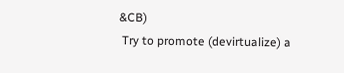&CB)
 Try to promote (devirtualize) a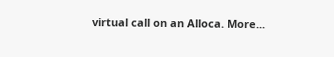virtual call on an Alloca. More...